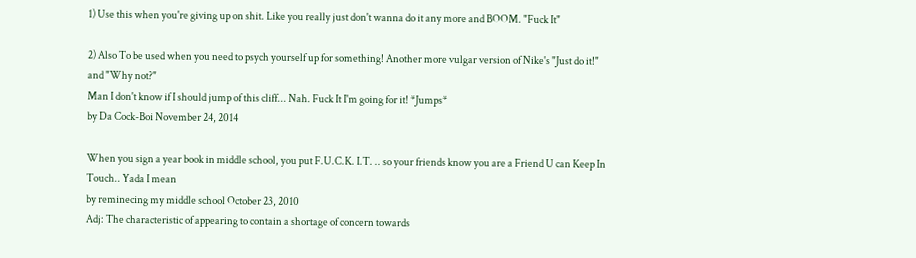1) Use this when you're giving up on shit. Like you really just don't wanna do it any more and BOOM. "Fuck It"

2) Also To be used when you need to psych yourself up for something! Another more vulgar version of Nike's "Just do it!" and "Why not?"
Man I don't know if I should jump of this cliff... Nah. Fuck It I'm going for it! *Jumps*
by Da Cock-Boi November 24, 2014

When you sign a year book in middle school, you put F.U.C.K. I.T. .. so your friends know you are a Friend U can Keep In Touch.. Yada I mean
by reminecing my middle school October 23, 2010
Adj: The characteristic of appearing to contain a shortage of concern towards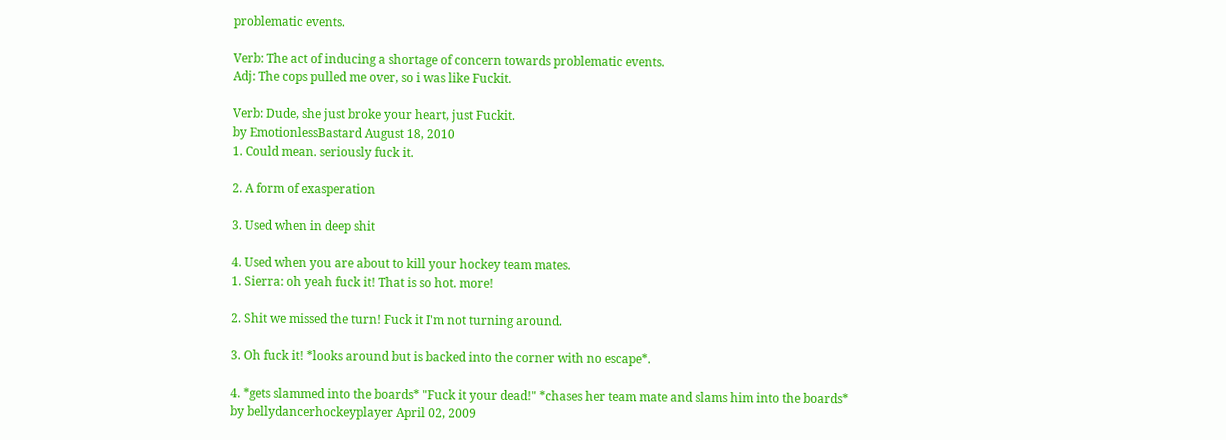problematic events.

Verb: The act of inducing a shortage of concern towards problematic events.
Adj: The cops pulled me over, so i was like Fuckit.

Verb: Dude, she just broke your heart, just Fuckit.
by EmotionlessBastard August 18, 2010
1. Could mean. seriously fuck it.

2. A form of exasperation

3. Used when in deep shit

4. Used when you are about to kill your hockey team mates.
1. Sierra: oh yeah fuck it! That is so hot. more!

2. Shit we missed the turn! Fuck it I'm not turning around.

3. Oh fuck it! *looks around but is backed into the corner with no escape*.

4. *gets slammed into the boards* "Fuck it your dead!" *chases her team mate and slams him into the boards*
by bellydancerhockeyplayer April 02, 2009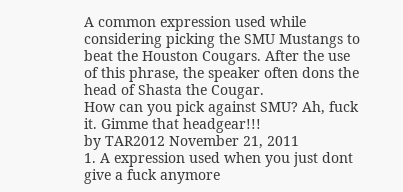A common expression used while considering picking the SMU Mustangs to beat the Houston Cougars. After the use of this phrase, the speaker often dons the head of Shasta the Cougar.
How can you pick against SMU? Ah, fuck it. Gimme that headgear!!!
by TAR2012 November 21, 2011
1. A expression used when you just dont give a fuck anymore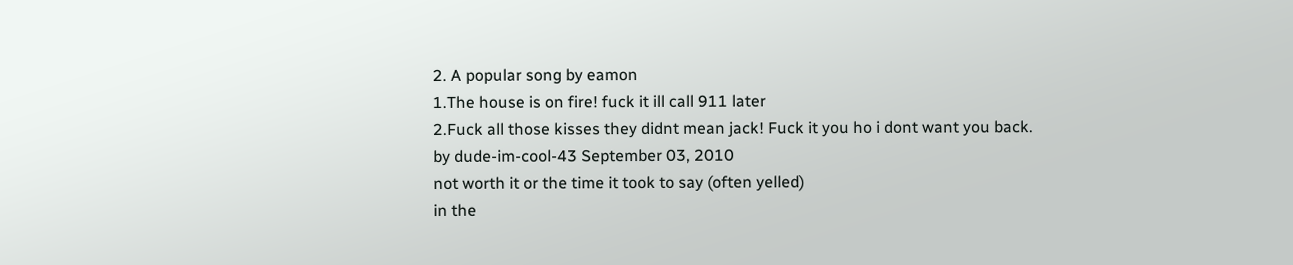2. A popular song by eamon
1.The house is on fire! fuck it ill call 911 later
2.Fuck all those kisses they didnt mean jack! Fuck it you ho i dont want you back.
by dude-im-cool-43 September 03, 2010
not worth it or the time it took to say (often yelled)
in the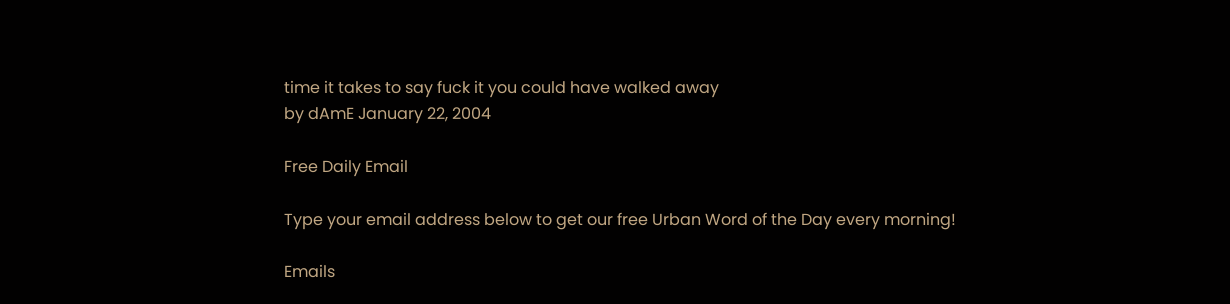time it takes to say fuck it you could have walked away
by dAmE January 22, 2004

Free Daily Email

Type your email address below to get our free Urban Word of the Day every morning!

Emails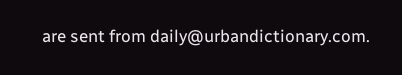are sent from daily@urbandictionary.com.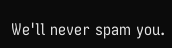We'll never spam you.